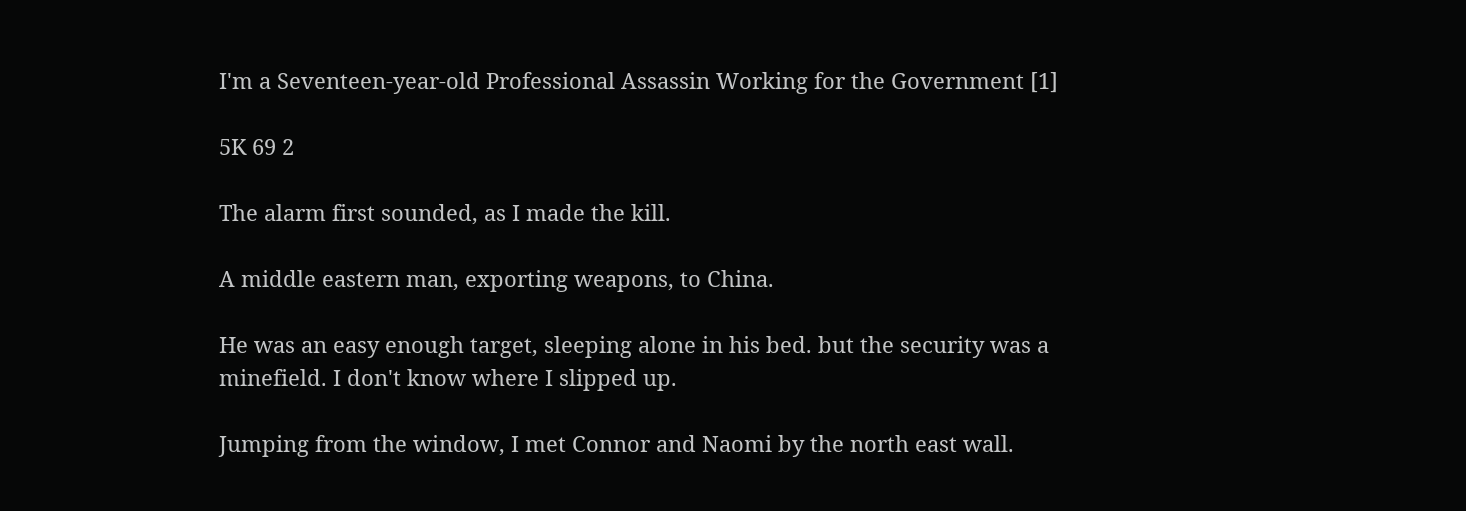I'm a Seventeen-year-old Professional Assassin Working for the Government [1]

5K 69 2

The alarm first sounded, as I made the kill.

A middle eastern man, exporting weapons, to China.

He was an easy enough target, sleeping alone in his bed. but the security was a minefield. I don't know where I slipped up.

Jumping from the window, I met Connor and Naomi by the north east wall.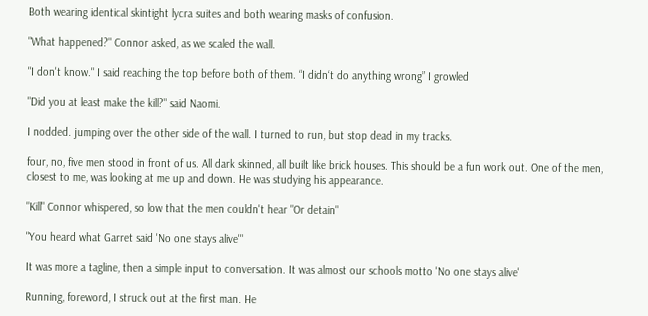Both wearing identical skintight lycra suites and both wearing masks of confusion.

"What happened?" Connor asked, as we scaled the wall.

"I don't know." I said reaching the top before both of them. “I didn‘t do anything wrong” I growled

"Did you at least make the kill?" said Naomi.

I nodded. jumping over the other side of the wall. I turned to run, but stop dead in my tracks.

four, no, five men stood in front of us. All dark skinned, all built like brick houses. This should be a fun work out. One of the men, closest to me, was looking at me up and down. He was studying his appearance.

"Kill" Connor whispered, so low that the men couldn't hear "Or detain"

"You heard what Garret said 'No one stays alive'"

It was more a tagline, then a simple input to conversation. It was almost our schools motto 'No one stays alive'

Running, foreword, I struck out at the first man. He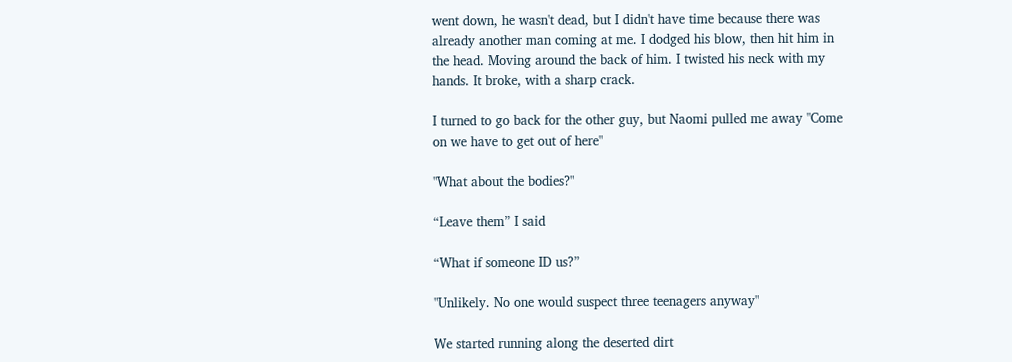went down, he wasn't dead, but I didn't have time because there was already another man coming at me. I dodged his blow, then hit him in the head. Moving around the back of him. I twisted his neck with my hands. It broke, with a sharp crack.

I turned to go back for the other guy, but Naomi pulled me away "Come on we have to get out of here"

"What about the bodies?"

“Leave them” I said

“What if someone ID us?”

"Unlikely. No one would suspect three teenagers anyway"

We started running along the deserted dirt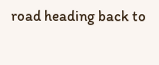road heading back to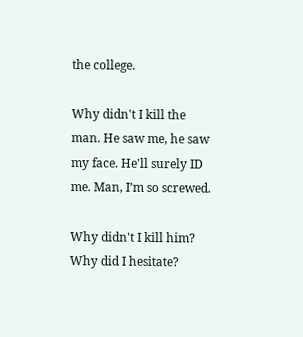the college.

Why didn't I kill the man. He saw me, he saw my face. He'll surely ID me. Man, I’m so screwed.

Why didn't I kill him? Why did I hesitate?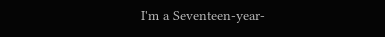I'm a Seventeen-year-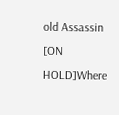old Assassin [ON HOLD]Where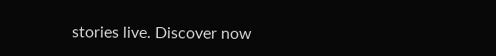stories live. Discover now